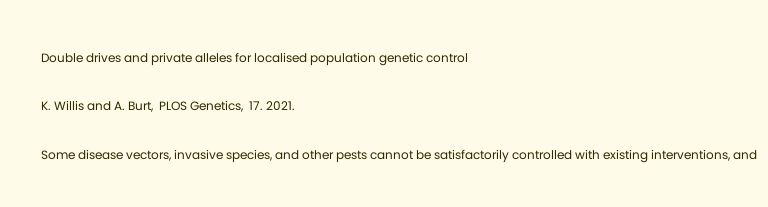Double drives and private alleles for localised population genetic control

K. Willis and A. Burt,  PLOS Genetics,  17. 2021.

Some disease vectors, invasive species, and other pests cannot be satisfactorily controlled with existing interventions, and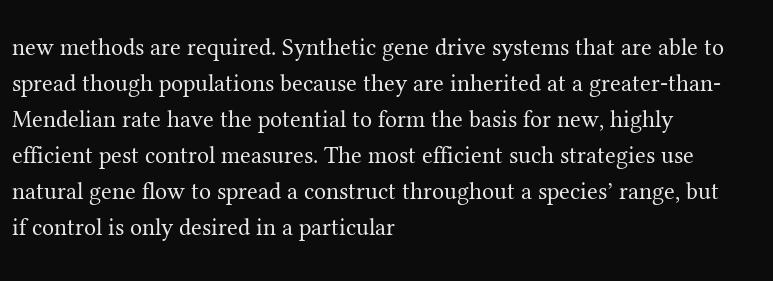new methods are required. Synthetic gene drive systems that are able to spread though populations because they are inherited at a greater-than-Mendelian rate have the potential to form the basis for new, highly efficient pest control measures. The most efficient such strategies use natural gene flow to spread a construct throughout a species’ range, but if control is only desired in a particular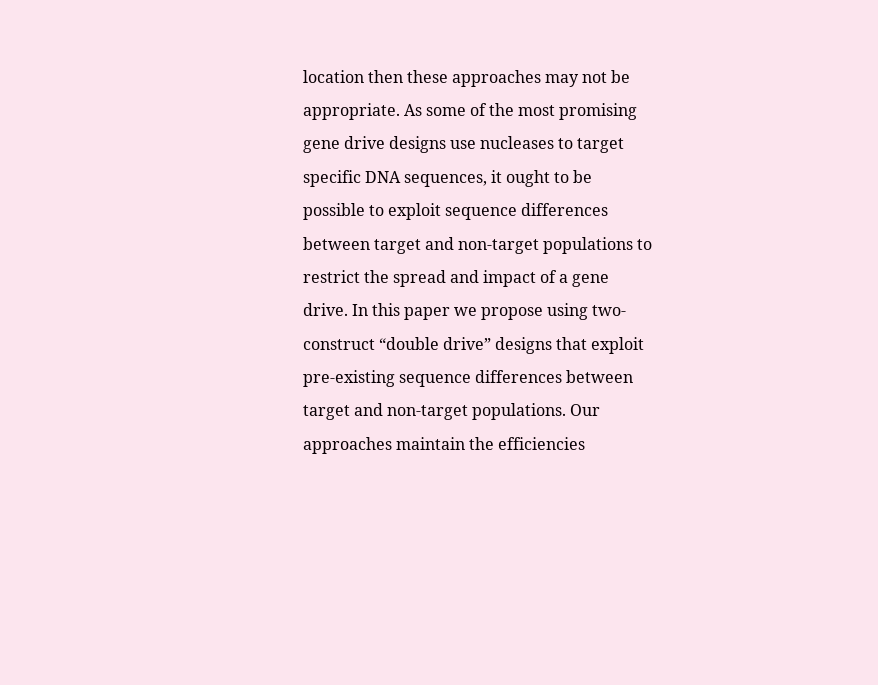location then these approaches may not be appropriate. As some of the most promising gene drive designs use nucleases to target specific DNA sequences, it ought to be possible to exploit sequence differences between target and non-target populations to restrict the spread and impact of a gene drive. In this paper we propose using two-construct “double drive” designs that exploit pre-existing sequence differences between target and non-target populations. Our approaches maintain the efficiencies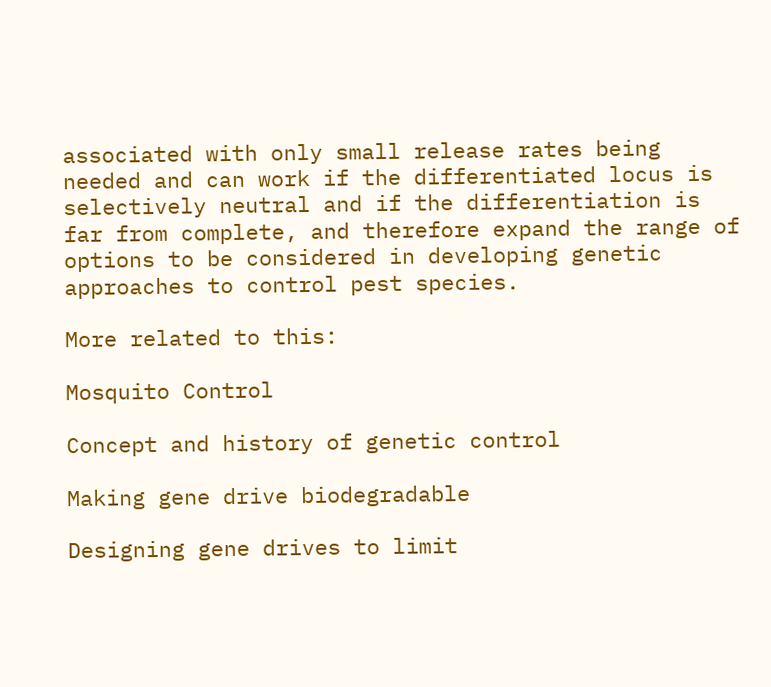associated with only small release rates being needed and can work if the differentiated locus is selectively neutral and if the differentiation is far from complete, and therefore expand the range of options to be considered in developing genetic approaches to control pest species.

More related to this:

Mosquito Control

Concept and history of genetic control

Making gene drive biodegradable

Designing gene drives to limit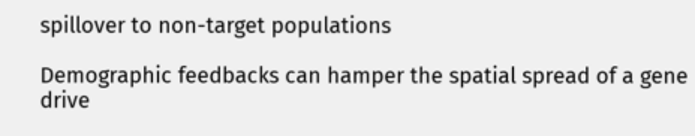spillover to non-target populations

Demographic feedbacks can hamper the spatial spread of a gene drive